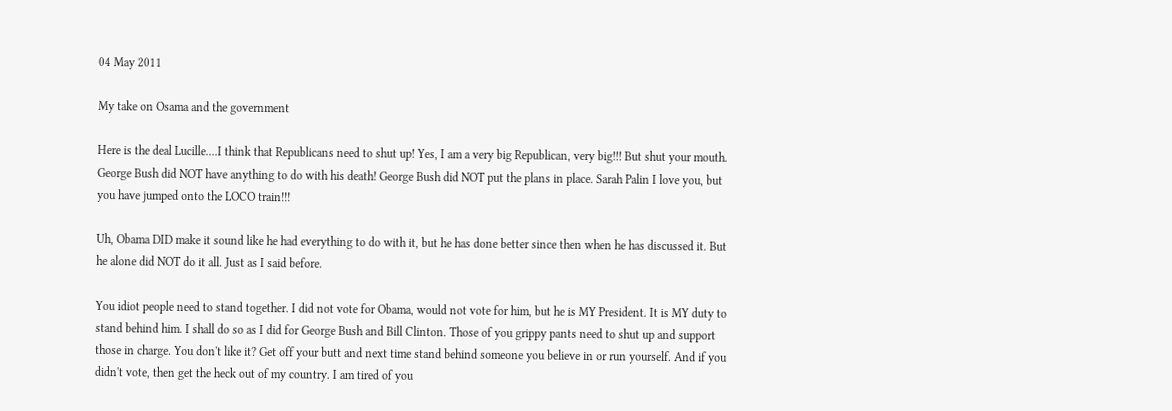04 May 2011

My take on Osama and the government

Here is the deal Lucille....I think that Republicans need to shut up! Yes, I am a very big Republican, very big!!! But shut your mouth. George Bush did NOT have anything to do with his death! George Bush did NOT put the plans in place. Sarah Palin I love you, but you have jumped onto the LOCO train!!!

Uh, Obama DID make it sound like he had everything to do with it, but he has done better since then when he has discussed it. But he alone did NOT do it all. Just as I said before.

You idiot people need to stand together. I did not vote for Obama, would not vote for him, but he is MY President. It is MY duty to stand behind him. I shall do so as I did for George Bush and Bill Clinton. Those of you grippy pants need to shut up and support those in charge. You don't like it? Get off your butt and next time stand behind someone you believe in or run yourself. And if you didn't vote, then get the heck out of my country. I am tired of you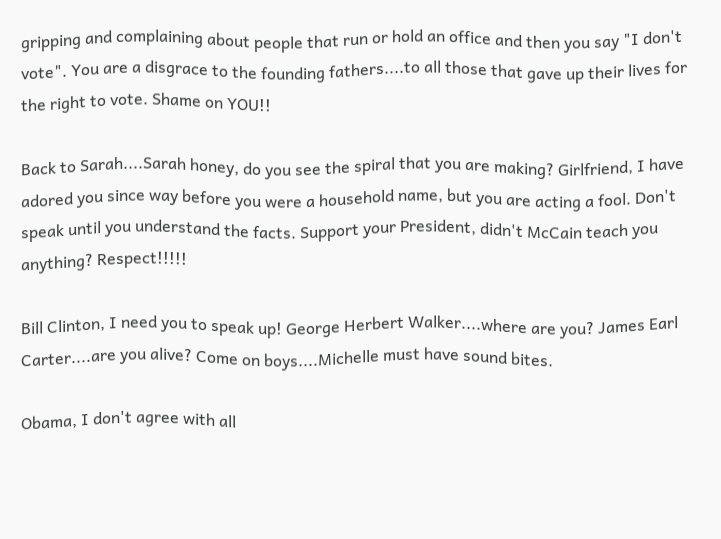gripping and complaining about people that run or hold an office and then you say "I don't vote". You are a disgrace to the founding fathers....to all those that gave up their lives for the right to vote. Shame on YOU!!

Back to Sarah....Sarah honey, do you see the spiral that you are making? Girlfriend, I have adored you since way before you were a household name, but you are acting a fool. Don't speak until you understand the facts. Support your President, didn't McCain teach you anything? Respect!!!!!

Bill Clinton, I need you to speak up! George Herbert Walker....where are you? James Earl Carter....are you alive? Come on boys....Michelle must have sound bites.

Obama, I don't agree with all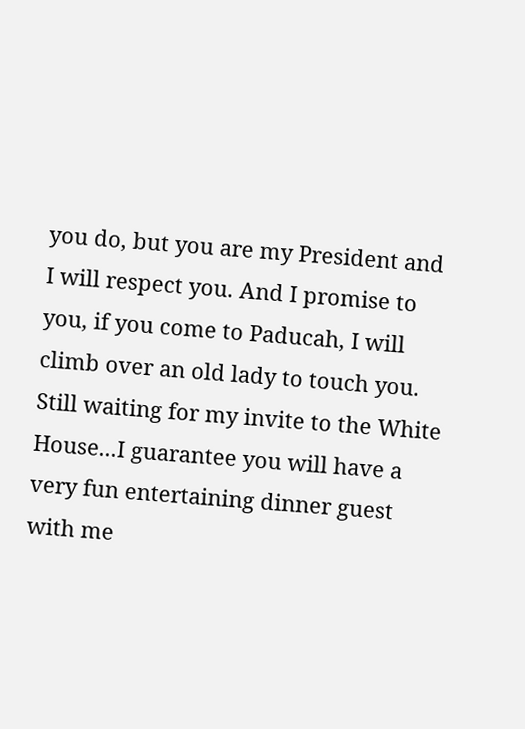you do, but you are my President and I will respect you. And I promise to you, if you come to Paducah, I will climb over an old lady to touch you. Still waiting for my invite to the White House...I guarantee you will have a very fun entertaining dinner guest with me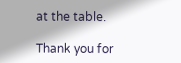at the table.

Thank you for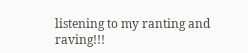listening to my ranting and raving!!!